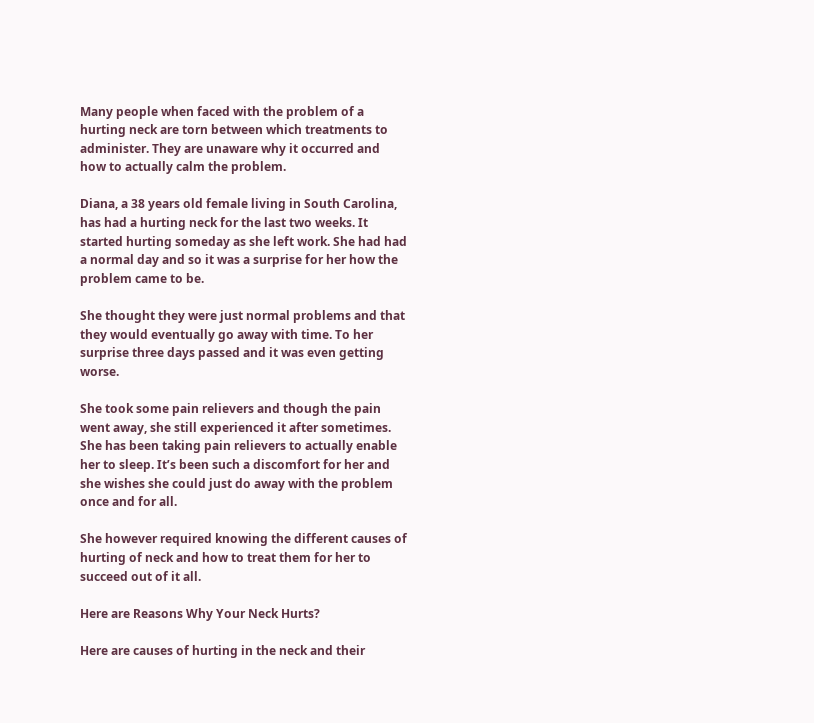Many people when faced with the problem of a hurting neck are torn between which treatments to administer. They are unaware why it occurred and how to actually calm the problem.

Diana, a 38 years old female living in South Carolina, has had a hurting neck for the last two weeks. It started hurting someday as she left work. She had had a normal day and so it was a surprise for her how the problem came to be.

She thought they were just normal problems and that they would eventually go away with time. To her surprise three days passed and it was even getting worse.

She took some pain relievers and though the pain went away, she still experienced it after sometimes. She has been taking pain relievers to actually enable her to sleep. It’s been such a discomfort for her and she wishes she could just do away with the problem once and for all.

She however required knowing the different causes of hurting of neck and how to treat them for her to succeed out of it all.

Here are Reasons Why Your Neck Hurts?

Here are causes of hurting in the neck and their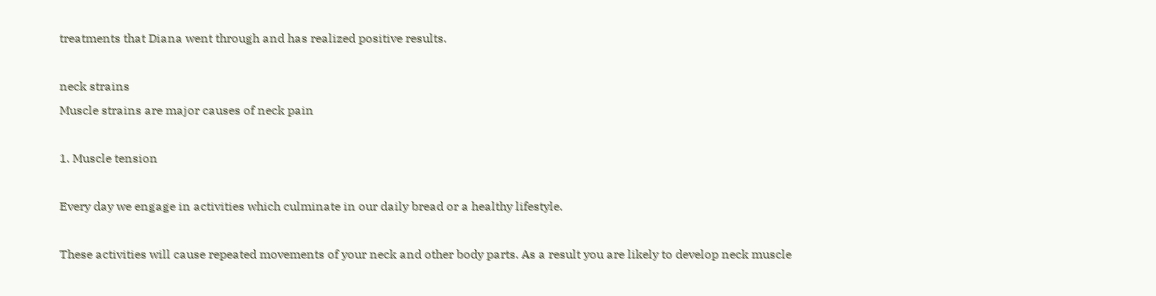treatments that Diana went through and has realized positive results.

neck strains
Muscle strains are major causes of neck pain

1. Muscle tension

Every day we engage in activities which culminate in our daily bread or a healthy lifestyle.

These activities will cause repeated movements of your neck and other body parts. As a result you are likely to develop neck muscle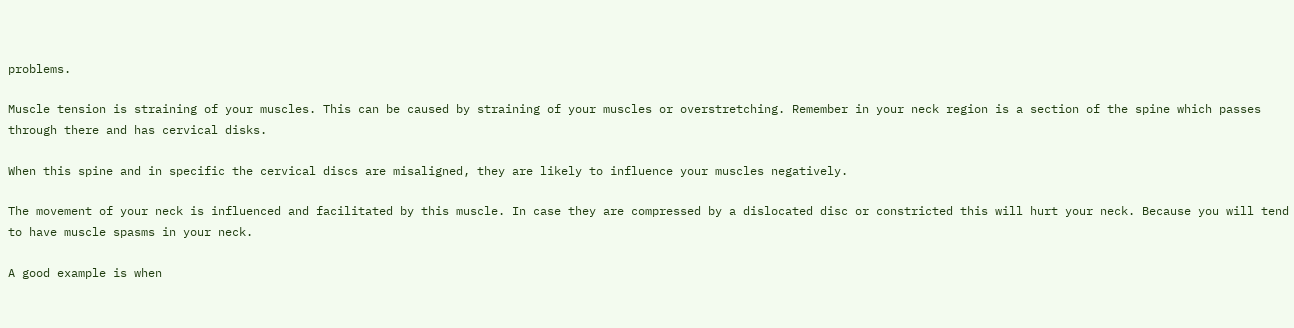problems.

Muscle tension is straining of your muscles. This can be caused by straining of your muscles or overstretching. Remember in your neck region is a section of the spine which passes through there and has cervical disks.

When this spine and in specific the cervical discs are misaligned, they are likely to influence your muscles negatively.

The movement of your neck is influenced and facilitated by this muscle. In case they are compressed by a dislocated disc or constricted this will hurt your neck. Because you will tend to have muscle spasms in your neck.

A good example is when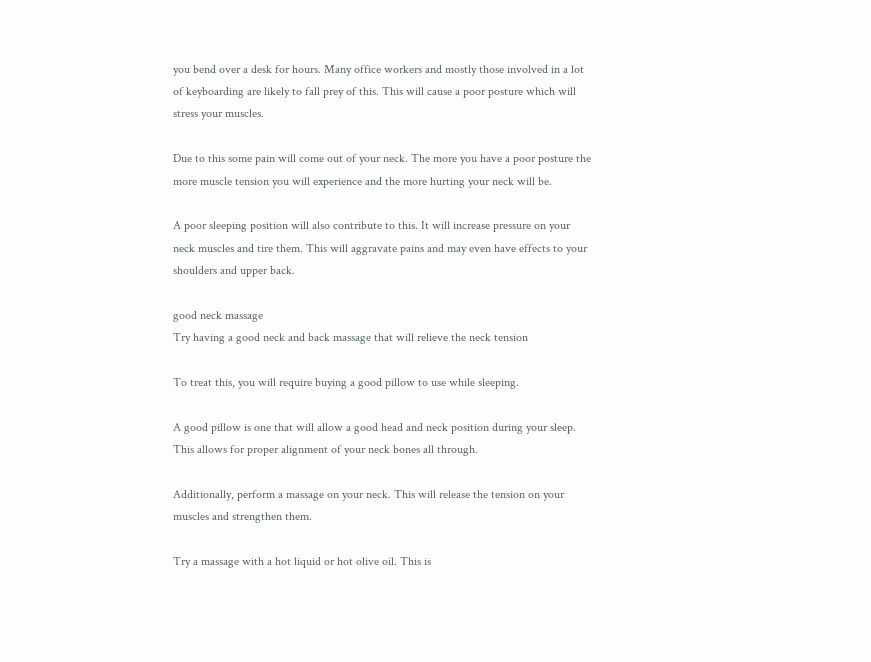you bend over a desk for hours. Many office workers and mostly those involved in a lot of keyboarding are likely to fall prey of this. This will cause a poor posture which will stress your muscles.

Due to this some pain will come out of your neck. The more you have a poor posture the more muscle tension you will experience and the more hurting your neck will be.

A poor sleeping position will also contribute to this. It will increase pressure on your neck muscles and tire them. This will aggravate pains and may even have effects to your shoulders and upper back.

good neck massage
Try having a good neck and back massage that will relieve the neck tension

To treat this, you will require buying a good pillow to use while sleeping.

A good pillow is one that will allow a good head and neck position during your sleep. This allows for proper alignment of your neck bones all through.

Additionally, perform a massage on your neck. This will release the tension on your muscles and strengthen them.

Try a massage with a hot liquid or hot olive oil. This is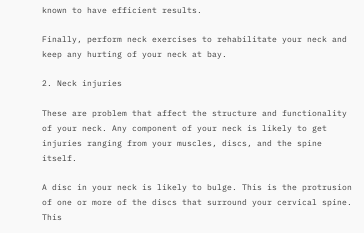known to have efficient results.

Finally, perform neck exercises to rehabilitate your neck and keep any hurting of your neck at bay.

2. Neck injuries

These are problem that affect the structure and functionality of your neck. Any component of your neck is likely to get injuries ranging from your muscles, discs, and the spine itself.

A disc in your neck is likely to bulge. This is the protrusion of one or more of the discs that surround your cervical spine. This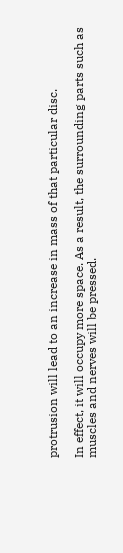protrusion will lead to an increase in mass of that particular disc.

In effect, it will occupy more space. As a result, the surrounding parts such as muscles and nerves will be pressed.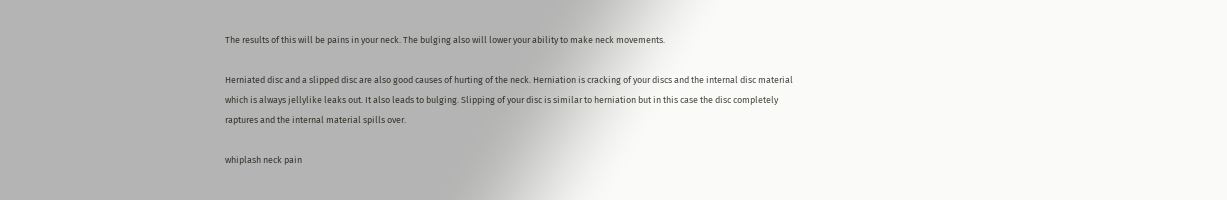The results of this will be pains in your neck. The bulging also will lower your ability to make neck movements.

Herniated disc and a slipped disc are also good causes of hurting of the neck. Herniation is cracking of your discs and the internal disc material which is always jellylike leaks out. It also leads to bulging. Slipping of your disc is similar to herniation but in this case the disc completely raptures and the internal material spills over.

whiplash neck pain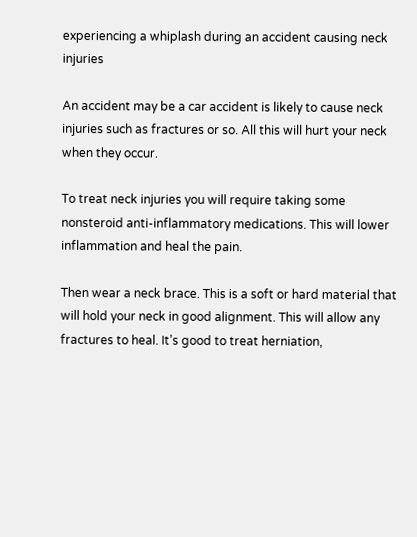experiencing a whiplash during an accident causing neck injuries

An accident may be a car accident is likely to cause neck injuries such as fractures or so. All this will hurt your neck when they occur.

To treat neck injuries you will require taking some nonsteroid anti-inflammatory medications. This will lower inflammation and heal the pain.

Then wear a neck brace. This is a soft or hard material that will hold your neck in good alignment. This will allow any fractures to heal. It’s good to treat herniation,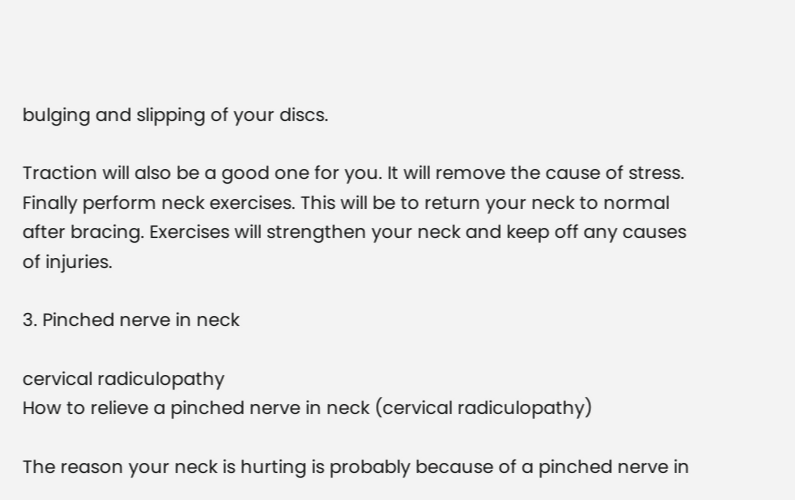bulging and slipping of your discs.

Traction will also be a good one for you. It will remove the cause of stress. Finally perform neck exercises. This will be to return your neck to normal after bracing. Exercises will strengthen your neck and keep off any causes of injuries.

3. Pinched nerve in neck

cervical radiculopathy
How to relieve a pinched nerve in neck (cervical radiculopathy)

The reason your neck is hurting is probably because of a pinched nerve in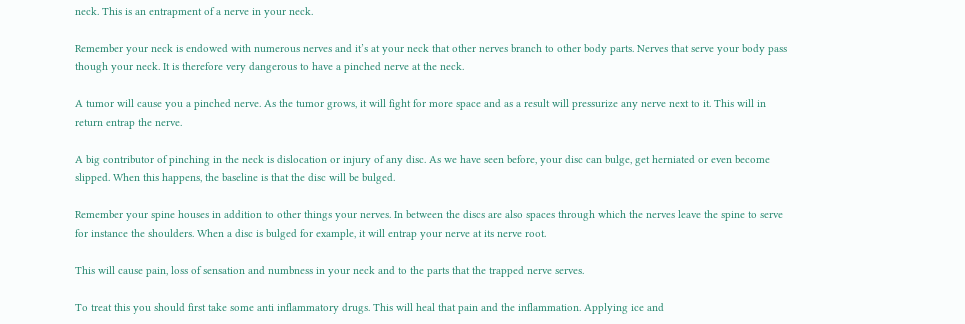neck. This is an entrapment of a nerve in your neck.

Remember your neck is endowed with numerous nerves and it’s at your neck that other nerves branch to other body parts. Nerves that serve your body pass though your neck. It is therefore very dangerous to have a pinched nerve at the neck.

A tumor will cause you a pinched nerve. As the tumor grows, it will fight for more space and as a result will pressurize any nerve next to it. This will in return entrap the nerve.

A big contributor of pinching in the neck is dislocation or injury of any disc. As we have seen before, your disc can bulge, get herniated or even become slipped. When this happens, the baseline is that the disc will be bulged.

Remember your spine houses in addition to other things your nerves. In between the discs are also spaces through which the nerves leave the spine to serve for instance the shoulders. When a disc is bulged for example, it will entrap your nerve at its nerve root.

This will cause pain, loss of sensation and numbness in your neck and to the parts that the trapped nerve serves.

To treat this you should first take some anti inflammatory drugs. This will heal that pain and the inflammation. Applying ice and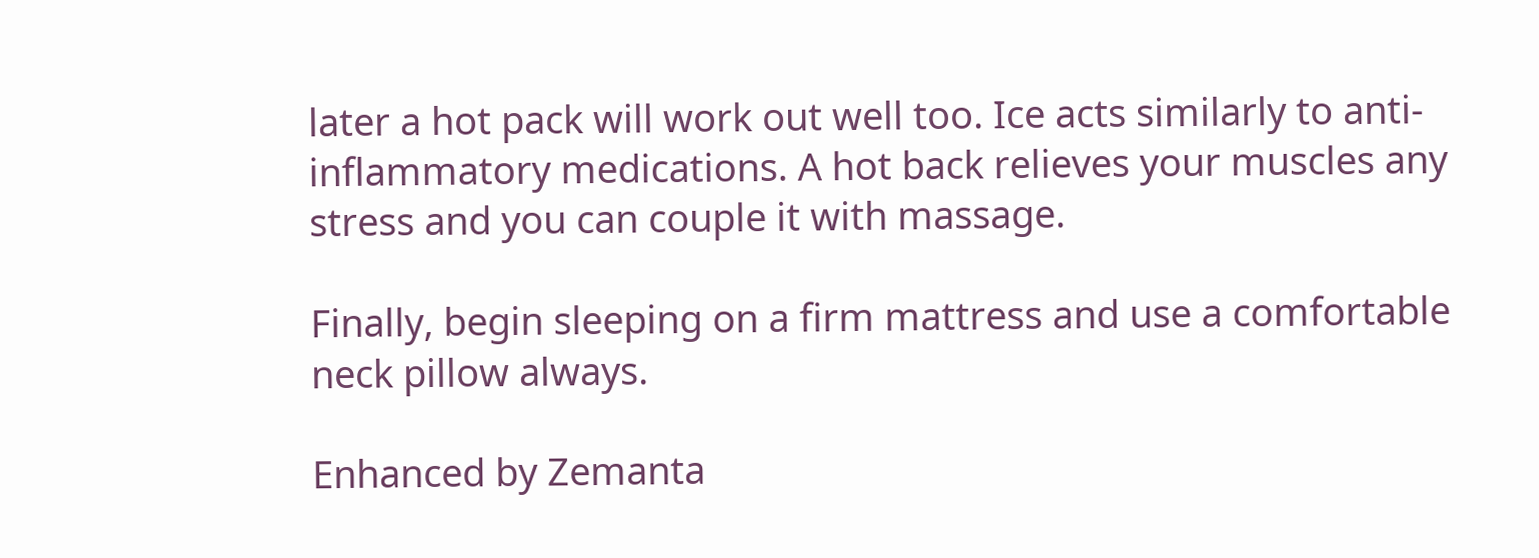later a hot pack will work out well too. Ice acts similarly to anti-inflammatory medications. A hot back relieves your muscles any stress and you can couple it with massage.

Finally, begin sleeping on a firm mattress and use a comfortable neck pillow always.

Enhanced by Zemanta